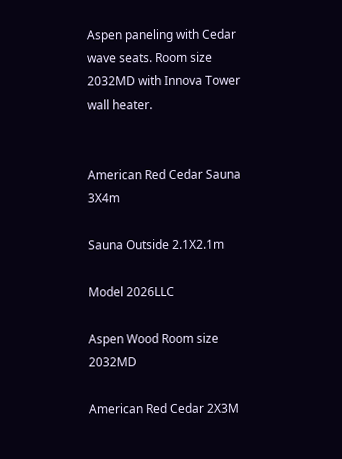Aspen paneling with Cedar wave seats. Room size 2032MD with Innova Tower wall heater.


American Red Cedar Sauna 3X4m

Sauna Outside 2.1X2.1m

Model 2026LLC

Aspen Wood Room size 2032MD

American Red Cedar 2X3M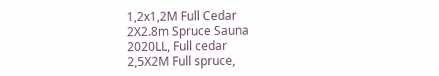1,2x1,2M Full Cedar
2X2.8m Spruce Sauna
2020LL, Full cedar
2,5X2M Full spruce,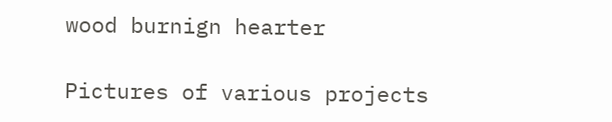wood burnign hearter

Pictures of various projects